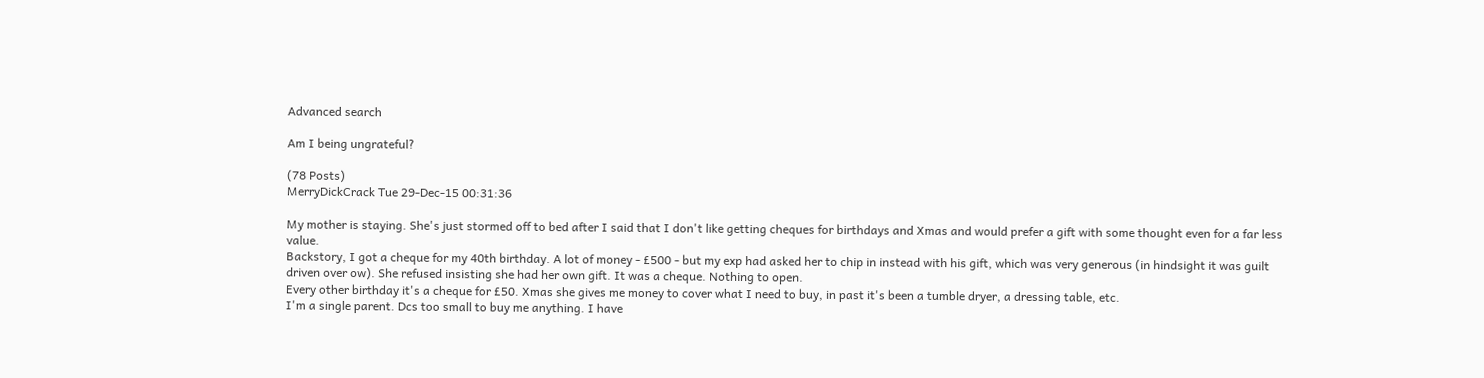Advanced search

Am I being ungrateful?

(78 Posts)
MerryDickCrack Tue 29-Dec-15 00:31:36

My mother is staying. She's just stormed off to bed after I said that I don't like getting cheques for birthdays and Xmas and would prefer a gift with some thought even for a far less value.
Backstory, I got a cheque for my 40th birthday. A lot of money - £500 - but my exp had asked her to chip in instead with his gift, which was very generous (in hindsight it was guilt driven over ow). She refused insisting she had her own gift. It was a cheque. Nothing to open.
Every other birthday it's a cheque for £50. Xmas she gives me money to cover what I need to buy, in past it's been a tumble dryer, a dressing table, etc.
I'm a single parent. Dcs too small to buy me anything. I have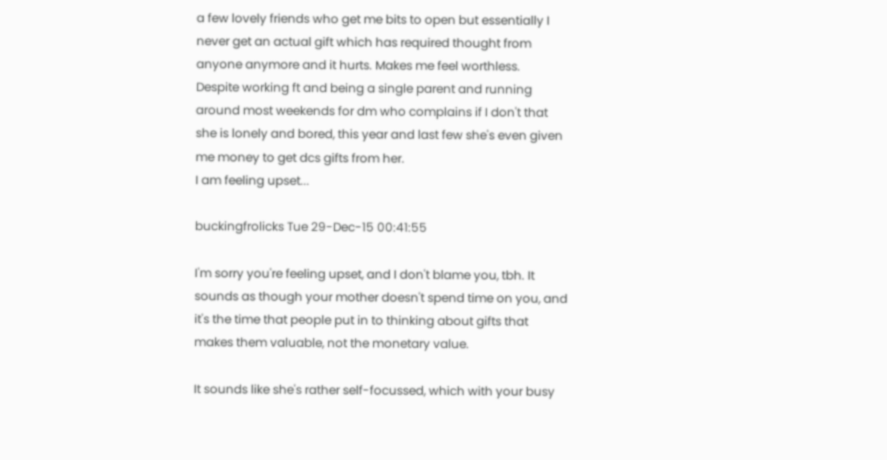a few lovely friends who get me bits to open but essentially I never get an actual gift which has required thought from anyone anymore and it hurts. Makes me feel worthless.
Despite working ft and being a single parent and running around most weekends for dm who complains if I don't that she is lonely and bored, this year and last few she's even given me money to get dcs gifts from her.
I am feeling upset...

buckingfrolicks Tue 29-Dec-15 00:41:55

I'm sorry you're feeling upset, and I don't blame you, tbh. It sounds as though your mother doesn't spend time on you, and it's the time that people put in to thinking about gifts that makes them valuable, not the monetary value.

It sounds like she's rather self-focussed, which with your busy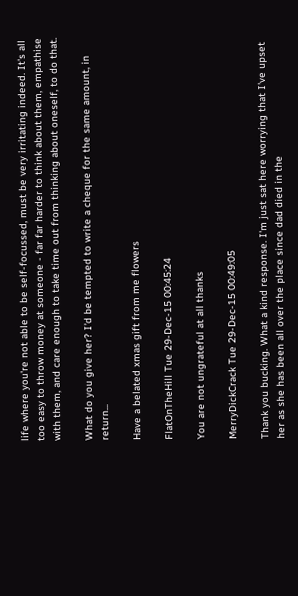life where you're not able to be self-focussed, must be very irritating indeed. It's all too easy to throw money at someone - far far harder to think about them, empathise with them, and care enough to take time out from thinking about oneself, to do that.

What do you give her? I'd be tempted to write a cheque for the same amount, in return...

Have a belated xmas gift from me flowers

FlatOnTheHill Tue 29-Dec-15 00:45:24

You are not ungrateful at all thanks

MerryDickCrack Tue 29-Dec-15 00:49:05

Thank you bucking. What a kind response. I'm just sat here worrying that I've upset her as she has been all over the place since dad died in the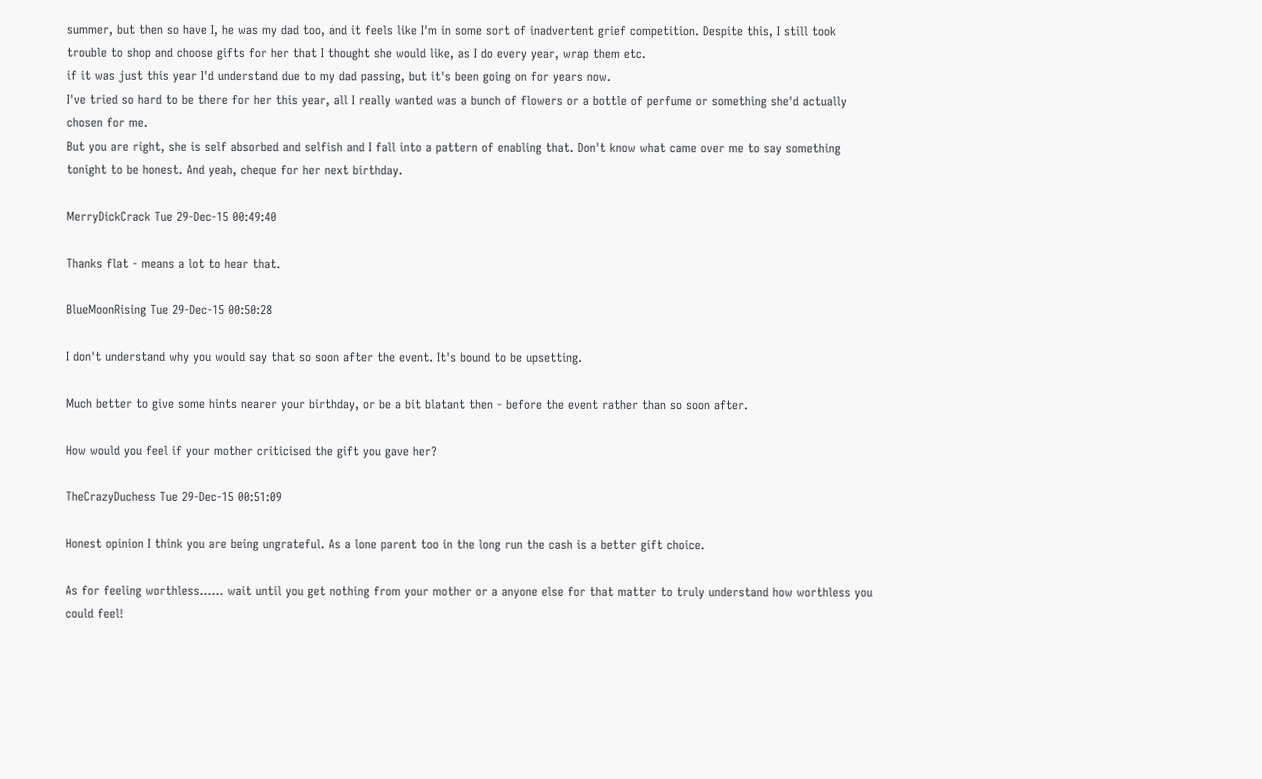summer, but then so have I, he was my dad too, and it feels like I'm in some sort of inadvertent grief competition. Despite this, I still took trouble to shop and choose gifts for her that I thought she would like, as I do every year, wrap them etc.
if it was just this year I'd understand due to my dad passing, but it's been going on for years now.
I've tried so hard to be there for her this year, all I really wanted was a bunch of flowers or a bottle of perfume or something she'd actually chosen for me.
But you are right, she is self absorbed and selfish and I fall into a pattern of enabling that. Don't know what came over me to say something tonight to be honest. And yeah, cheque for her next birthday.

MerryDickCrack Tue 29-Dec-15 00:49:40

Thanks flat - means a lot to hear that.

BlueMoonRising Tue 29-Dec-15 00:50:28

I don't understand why you would say that so soon after the event. It's bound to be upsetting.

Much better to give some hints nearer your birthday, or be a bit blatant then - before the event rather than so soon after.

How would you feel if your mother criticised the gift you gave her?

TheCrazyDuchess Tue 29-Dec-15 00:51:09

Honest opinion I think you are being ungrateful. As a lone parent too in the long run the cash is a better gift choice.

As for feeling worthless...... wait until you get nothing from your mother or a anyone else for that matter to truly understand how worthless you could feel!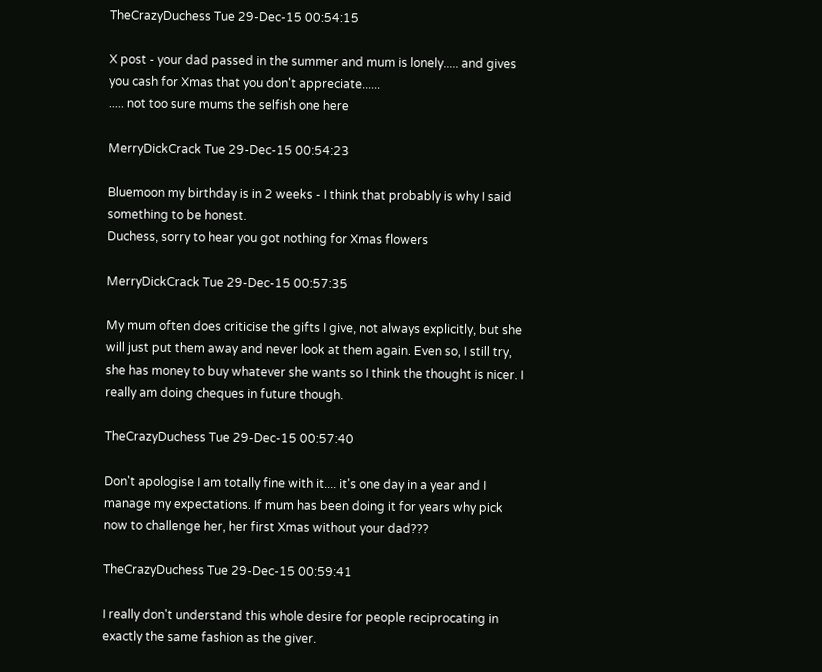TheCrazyDuchess Tue 29-Dec-15 00:54:15

X post - your dad passed in the summer and mum is lonely..... and gives you cash for Xmas that you don't appreciate......
..... not too sure mums the selfish one here

MerryDickCrack Tue 29-Dec-15 00:54:23

Bluemoon my birthday is in 2 weeks - I think that probably is why I said something to be honest.
Duchess, sorry to hear you got nothing for Xmas flowers

MerryDickCrack Tue 29-Dec-15 00:57:35

My mum often does criticise the gifts I give, not always explicitly, but she will just put them away and never look at them again. Even so, I still try, she has money to buy whatever she wants so I think the thought is nicer. I really am doing cheques in future though.

TheCrazyDuchess Tue 29-Dec-15 00:57:40

Don't apologise I am totally fine with it.... it's one day in a year and I manage my expectations. If mum has been doing it for years why pick now to challenge her, her first Xmas without your dad???

TheCrazyDuchess Tue 29-Dec-15 00:59:41

I really don't understand this whole desire for people reciprocating in exactly the same fashion as the giver.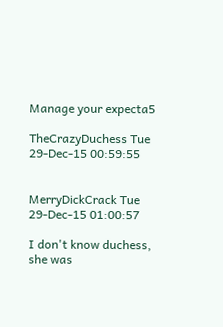Manage your expecta5

TheCrazyDuchess Tue 29-Dec-15 00:59:55


MerryDickCrack Tue 29-Dec-15 01:00:57

I don't know duchess, she was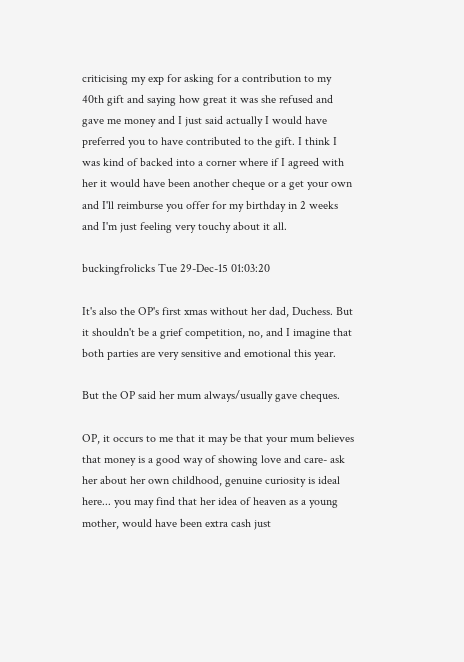criticising my exp for asking for a contribution to my 40th gift and saying how great it was she refused and gave me money and I just said actually I would have preferred you to have contributed to the gift. I think I was kind of backed into a corner where if I agreed with her it would have been another cheque or a get your own and I'll reimburse you offer for my birthday in 2 weeks and I'm just feeling very touchy about it all.

buckingfrolicks Tue 29-Dec-15 01:03:20

It's also the OP's first xmas without her dad, Duchess. But it shouldn't be a grief competition, no, and I imagine that both parties are very sensitive and emotional this year.

But the OP said her mum always/usually gave cheques.

OP, it occurs to me that it may be that your mum believes that money is a good way of showing love and care- ask her about her own childhood, genuine curiosity is ideal here... you may find that her idea of heaven as a young mother, would have been extra cash just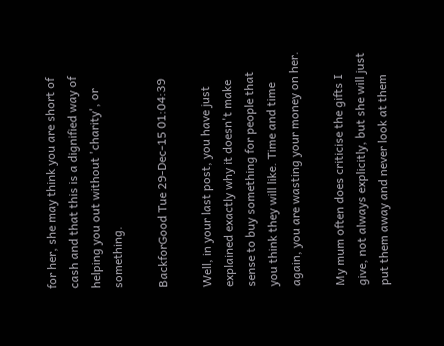for her, she may think you are short of cash and that this is a dignified way of helping you out without 'charity', or something.

BackforGood Tue 29-Dec-15 01:04:39

Well, in your last post, you have just explained exactly why it doesn't make sense to buy something for people that you think they will like. Time and time again, you are wasting your money on her.

My mum often does criticise the gifts I give, not always explicitly, but she will just put them away and never look at them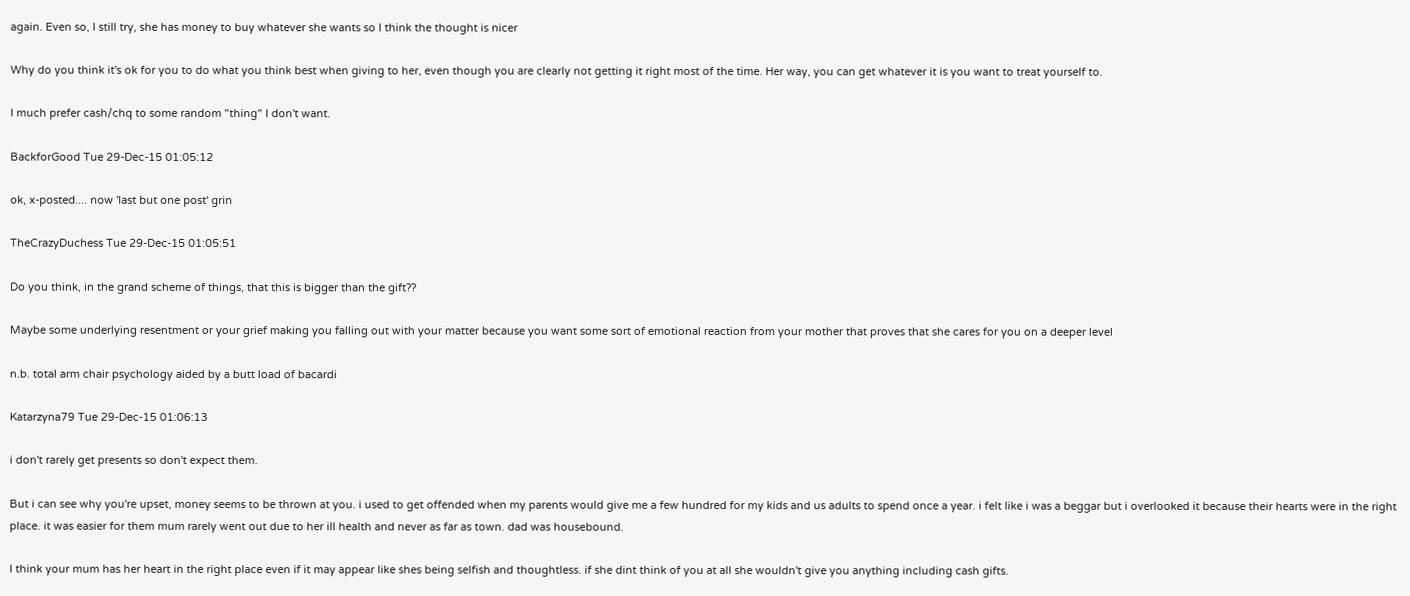again. Even so, I still try, she has money to buy whatever she wants so I think the thought is nicer

Why do you think it's ok for you to do what you think best when giving to her, even though you are clearly not getting it right most of the time. Her way, you can get whatever it is you want to treat yourself to.

I much prefer cash/chq to some random "thing" I don't want.

BackforGood Tue 29-Dec-15 01:05:12

ok, x-posted.... now 'last but one post' grin

TheCrazyDuchess Tue 29-Dec-15 01:05:51

Do you think, in the grand scheme of things, that this is bigger than the gift??

Maybe some underlying resentment or your grief making you falling out with your matter because you want some sort of emotional reaction from your mother that proves that she cares for you on a deeper level

n.b. total arm chair psychology aided by a butt load of bacardi

Katarzyna79 Tue 29-Dec-15 01:06:13

i don't rarely get presents so don't expect them.

But i can see why you're upset, money seems to be thrown at you. i used to get offended when my parents would give me a few hundred for my kids and us adults to spend once a year. i felt like i was a beggar but i overlooked it because their hearts were in the right place. it was easier for them mum rarely went out due to her ill health and never as far as town. dad was housebound.

I think your mum has her heart in the right place even if it may appear like shes being selfish and thoughtless. if she dint think of you at all she wouldn't give you anything including cash gifts.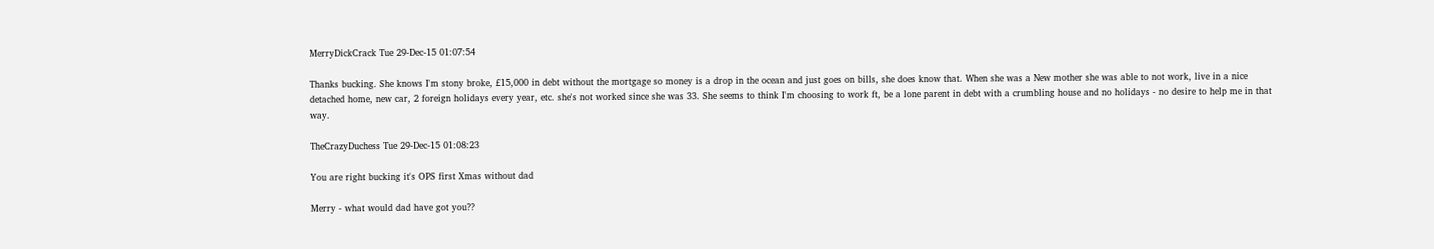MerryDickCrack Tue 29-Dec-15 01:07:54

Thanks bucking. She knows I'm stony broke, £15,000 in debt without the mortgage so money is a drop in the ocean and just goes on bills, she does know that. When she was a New mother she was able to not work, live in a nice detached home, new car, 2 foreign holidays every year, etc. she's not worked since she was 33. She seems to think I'm choosing to work ft, be a lone parent in debt with a crumbling house and no holidays - no desire to help me in that way.

TheCrazyDuchess Tue 29-Dec-15 01:08:23

You are right bucking it's OPS first Xmas without dad

Merry - what would dad have got you??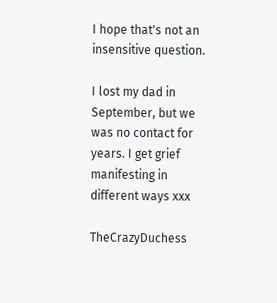I hope that's not an insensitive question.

I lost my dad in September, but we was no contact for years. I get grief manifesting in different ways xxx

TheCrazyDuchess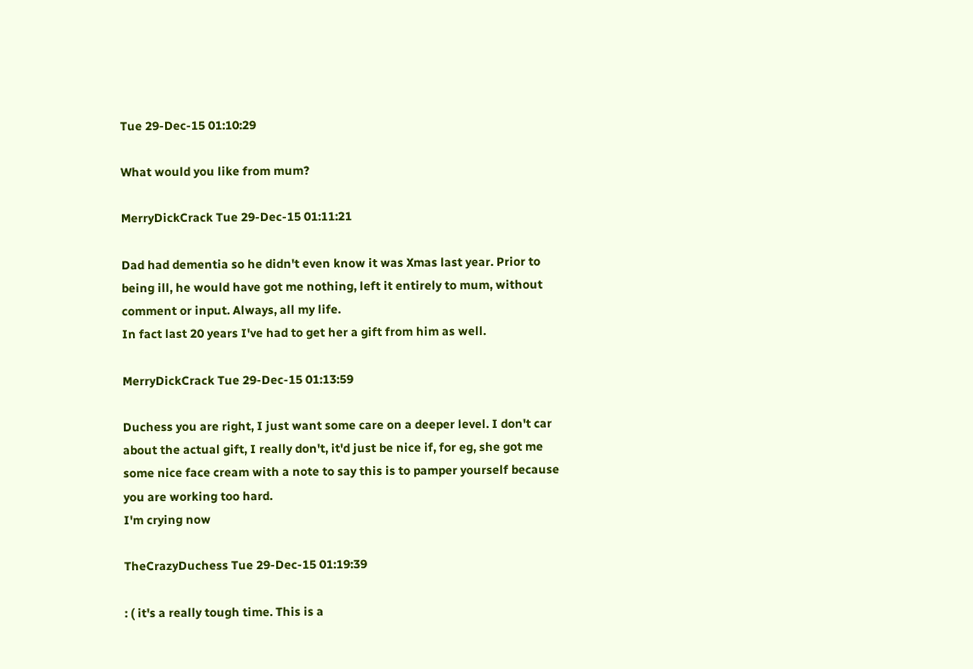Tue 29-Dec-15 01:10:29

What would you like from mum?

MerryDickCrack Tue 29-Dec-15 01:11:21

Dad had dementia so he didn't even know it was Xmas last year. Prior to being ill, he would have got me nothing, left it entirely to mum, without comment or input. Always, all my life.
In fact last 20 years I've had to get her a gift from him as well.

MerryDickCrack Tue 29-Dec-15 01:13:59

Duchess you are right, I just want some care on a deeper level. I don't car about the actual gift, I really don't, it'd just be nice if, for eg, she got me some nice face cream with a note to say this is to pamper yourself because you are working too hard.
I'm crying now

TheCrazyDuchess Tue 29-Dec-15 01:19:39

: ( it's a really tough time. This is a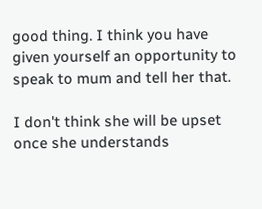good thing. I think you have given yourself an opportunity to speak to mum and tell her that.

I don't think she will be upset once she understands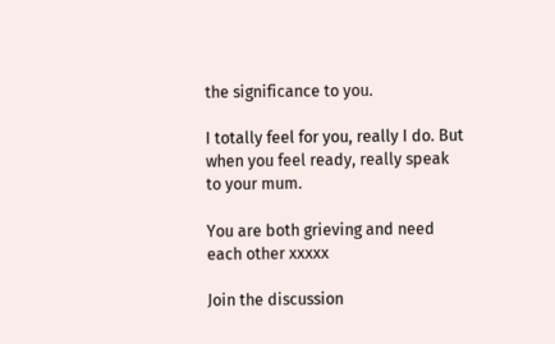the significance to you.

I totally feel for you, really I do. But when you feel ready, really speak to your mum.

You are both grieving and need each other xxxxx

Join the discussion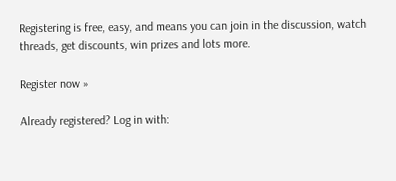Registering is free, easy, and means you can join in the discussion, watch threads, get discounts, win prizes and lots more.

Register now »

Already registered? Log in with: